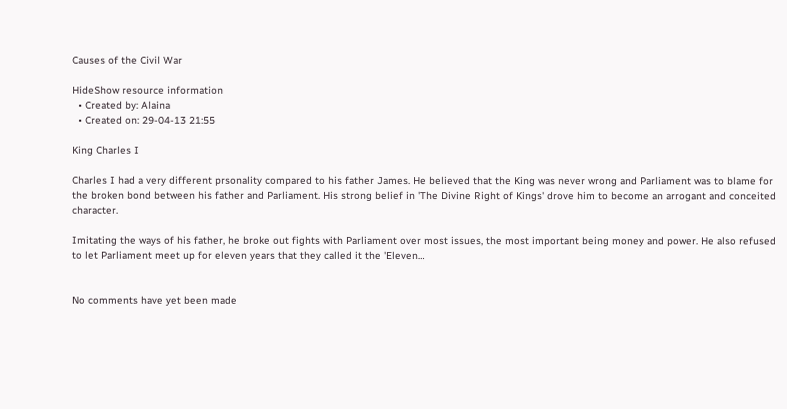Causes of the Civil War

HideShow resource information
  • Created by: Alaina
  • Created on: 29-04-13 21:55

King Charles I

Charles I had a very different prsonality compared to his father James. He believed that the King was never wrong and Parliament was to blame for the broken bond between his father and Parliament. His strong belief in 'The Divine Right of Kings' drove him to become an arrogant and conceited character.

Imitating the ways of his father, he broke out fights with Parliament over most issues, the most important being money and power. He also refused to let Parliament meet up for eleven years that they called it the 'Eleven…


No comments have yet been made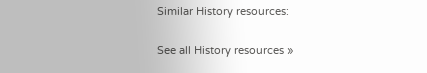Similar History resources:

See all History resources »